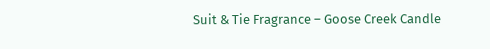Suit & Tie Fragrance – Goose Creek Candle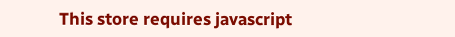This store requires javascript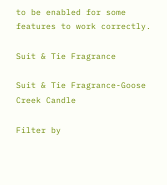to be enabled for some features to work correctly.

Suit & Tie Fragrance

Suit & Tie Fragrance-Goose Creek Candle

Filter by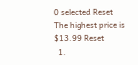0 selected Reset
The highest price is $13.99 Reset
  1.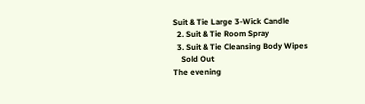Suit & Tie Large 3-Wick Candle
  2. Suit & Tie Room Spray
  3. Suit & Tie Cleansing Body Wipes
    Sold Out
The evening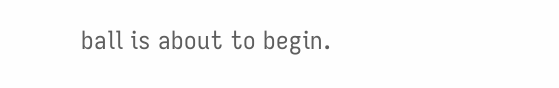ball is about to begin.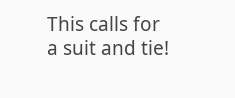This calls for a suit and tie!